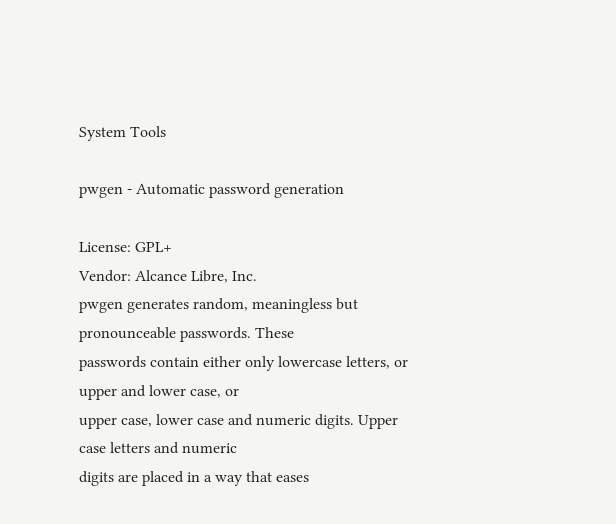System Tools

pwgen - Automatic password generation

License: GPL+
Vendor: Alcance Libre, Inc.
pwgen generates random, meaningless but pronounceable passwords. These
passwords contain either only lowercase letters, or upper and lower case, or
upper case, lower case and numeric digits. Upper case letters and numeric
digits are placed in a way that eases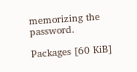memorizing the password.

Packages [60 KiB]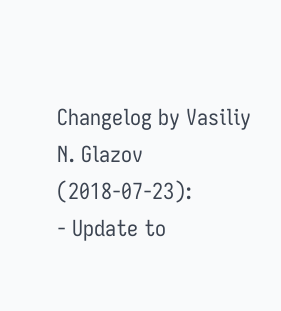Changelog by Vasiliy N. Glazov (2018-07-23):
- Update to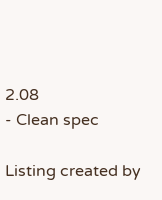2.08
- Clean spec

Listing created by